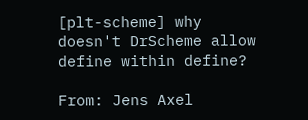[plt-scheme] why doesn't DrScheme allow define within define?

From: Jens Axel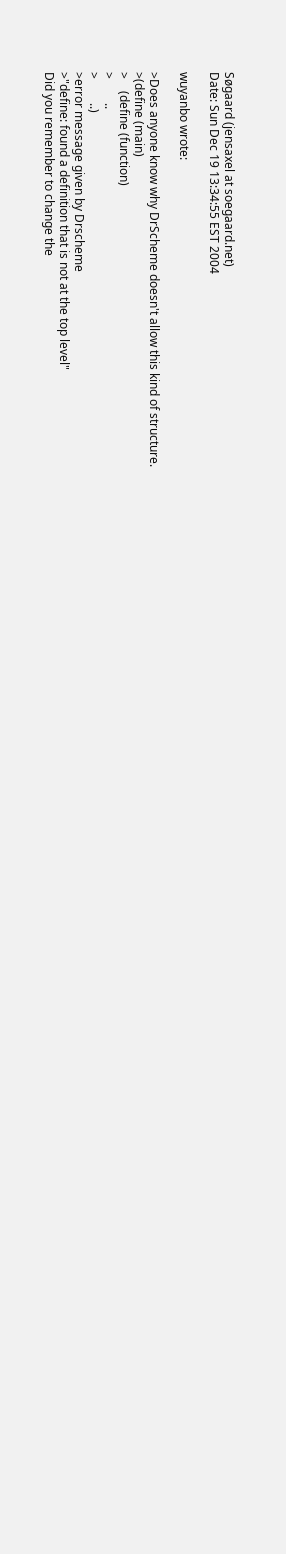Søgaard (jensaxel at soegaard.net)
Date: Sun Dec 19 13:34:55 EST 2004

wuyanbo wrote:

>Does anyone know why DrScheme doesn't allow this kind of structure.
>(define (main)
>    (define (function)
>        ..
>        ..)
>error message given by Drscheme
>"define: found a definition that is not at the top level"
Did you remember to change the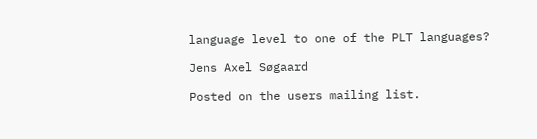language level to one of the PLT languages?

Jens Axel Søgaard

Posted on the users mailing list.